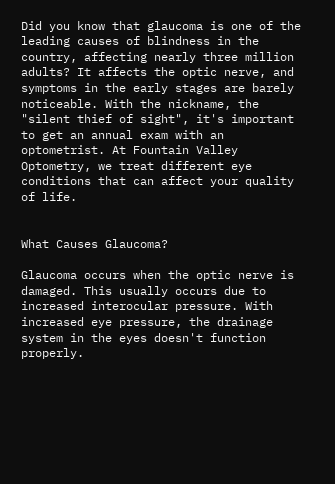Did you know that glaucoma is one of the leading causes of blindness in the country, affecting nearly three million adults? It affects the optic nerve, and symptoms in the early stages are barely noticeable. With the nickname, the "silent thief of sight", it's important to get an annual exam with an optometrist. At Fountain Valley Optometry, we treat different eye conditions that can affect your quality of life.


What Causes Glaucoma?

Glaucoma occurs when the optic nerve is damaged. This usually occurs due to increased interocular pressure. With increased eye pressure, the drainage system in the eyes doesn't function properly.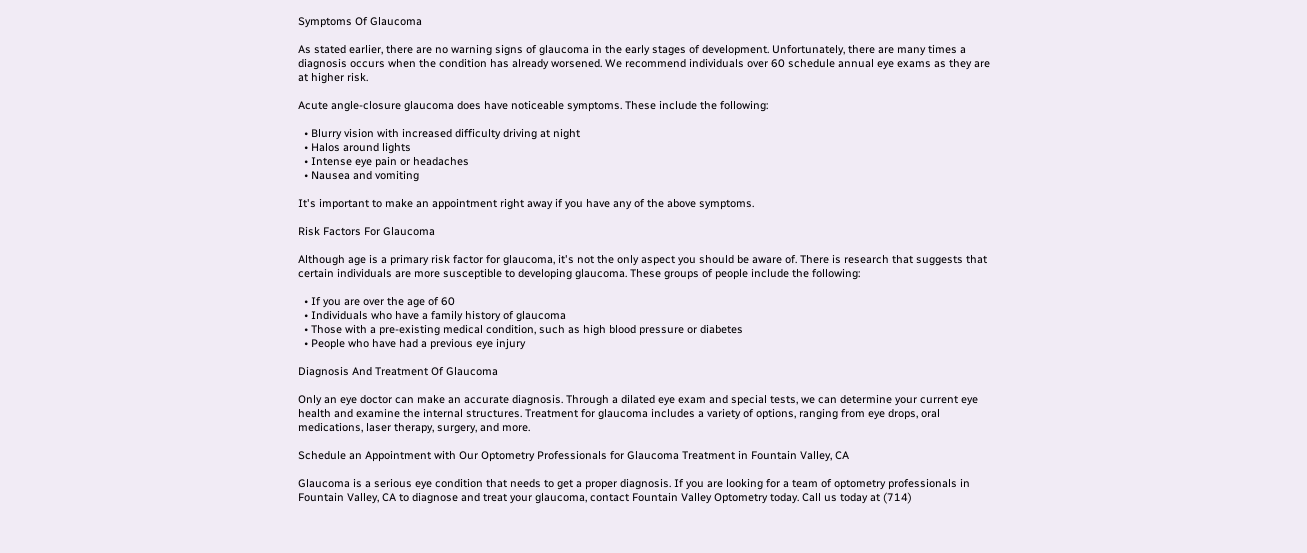Symptoms Of Glaucoma

As stated earlier, there are no warning signs of glaucoma in the early stages of development. Unfortunately, there are many times a diagnosis occurs when the condition has already worsened. We recommend individuals over 60 schedule annual eye exams as they are at higher risk.

Acute angle-closure glaucoma does have noticeable symptoms. These include the following:

  • Blurry vision with increased difficulty driving at night
  • Halos around lights
  • Intense eye pain or headaches
  • Nausea and vomiting

It's important to make an appointment right away if you have any of the above symptoms.

Risk Factors For Glaucoma

Although age is a primary risk factor for glaucoma, it's not the only aspect you should be aware of. There is research that suggests that certain individuals are more susceptible to developing glaucoma. These groups of people include the following:

  • If you are over the age of 60
  • Individuals who have a family history of glaucoma
  • Those with a pre-existing medical condition, such as high blood pressure or diabetes
  • People who have had a previous eye injury

Diagnosis And Treatment Of Glaucoma

Only an eye doctor can make an accurate diagnosis. Through a dilated eye exam and special tests, we can determine your current eye health and examine the internal structures. Treatment for glaucoma includes a variety of options, ranging from eye drops, oral medications, laser therapy, surgery, and more.

Schedule an Appointment with Our Optometry Professionals for Glaucoma Treatment in Fountain Valley, CA

Glaucoma is a serious eye condition that needs to get a proper diagnosis. If you are looking for a team of optometry professionals in Fountain Valley, CA to diagnose and treat your glaucoma, contact Fountain Valley Optometry today. Call us today at (714)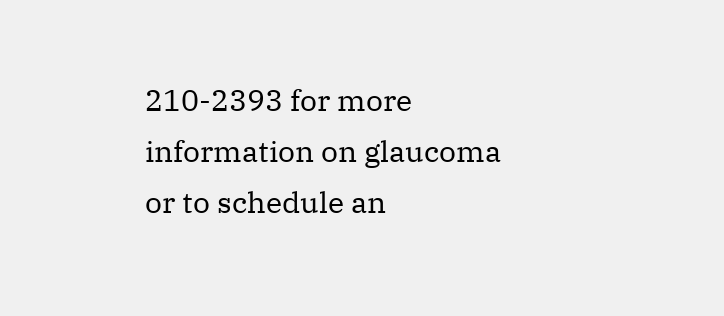210-2393 for more information on glaucoma or to schedule an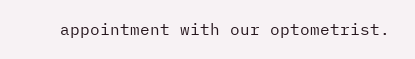appointment with our optometrist.